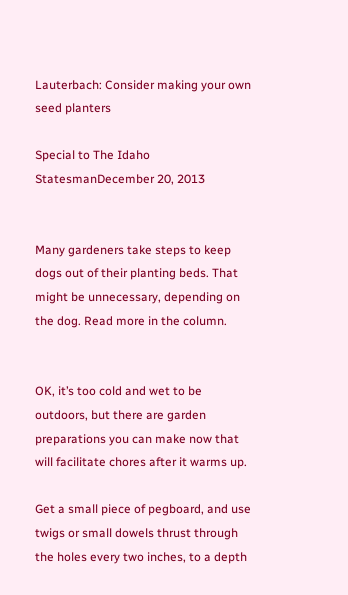Lauterbach: Consider making your own seed planters

Special to The Idaho StatesmanDecember 20, 2013


Many gardeners take steps to keep dogs out of their planting beds. That might be unnecessary, depending on the dog. Read more in the column.


OK, it’s too cold and wet to be outdoors, but there are garden preparations you can make now that will facilitate chores after it warms up.

Get a small piece of pegboard, and use twigs or small dowels thrust through the holes every two inches, to a depth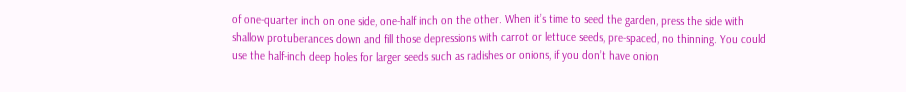of one-quarter inch on one side, one-half inch on the other. When it’s time to seed the garden, press the side with shallow protuberances down and fill those depressions with carrot or lettuce seeds, pre-spaced, no thinning. You could use the half-inch deep holes for larger seeds such as radishes or onions, if you don’t have onion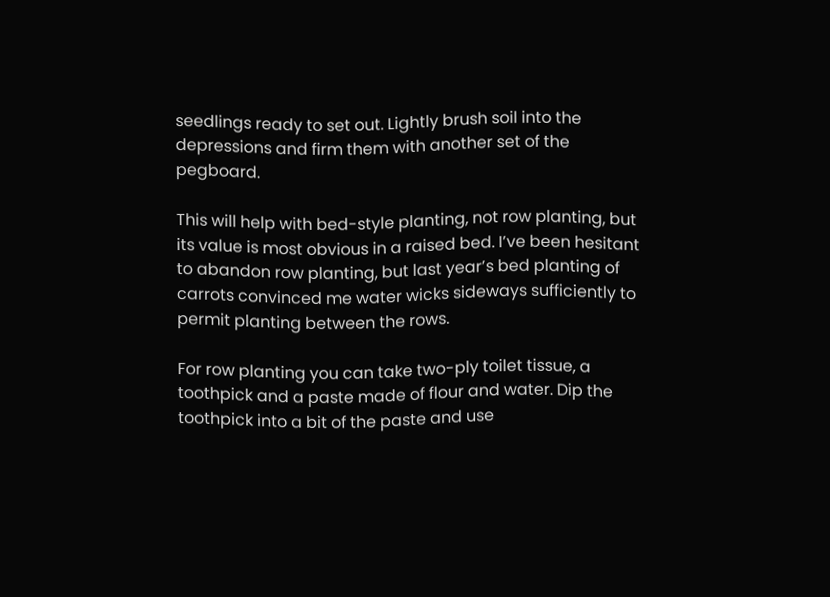seedlings ready to set out. Lightly brush soil into the depressions and firm them with another set of the pegboard.

This will help with bed-style planting, not row planting, but its value is most obvious in a raised bed. I’ve been hesitant to abandon row planting, but last year’s bed planting of carrots convinced me water wicks sideways sufficiently to permit planting between the rows.

For row planting you can take two-ply toilet tissue, a toothpick and a paste made of flour and water. Dip the toothpick into a bit of the paste and use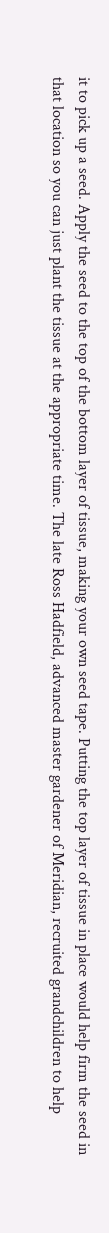it to pick up a seed. Apply the seed to the top of the bottom layer of tissue, making your own seed tape. Putting the top layer of tissue in place would help firm the seed in that location so you can just plant the tissue at the appropriate time. The late Ross Hadfield, advanced master gardener of Meridian, recruited grandchildren to help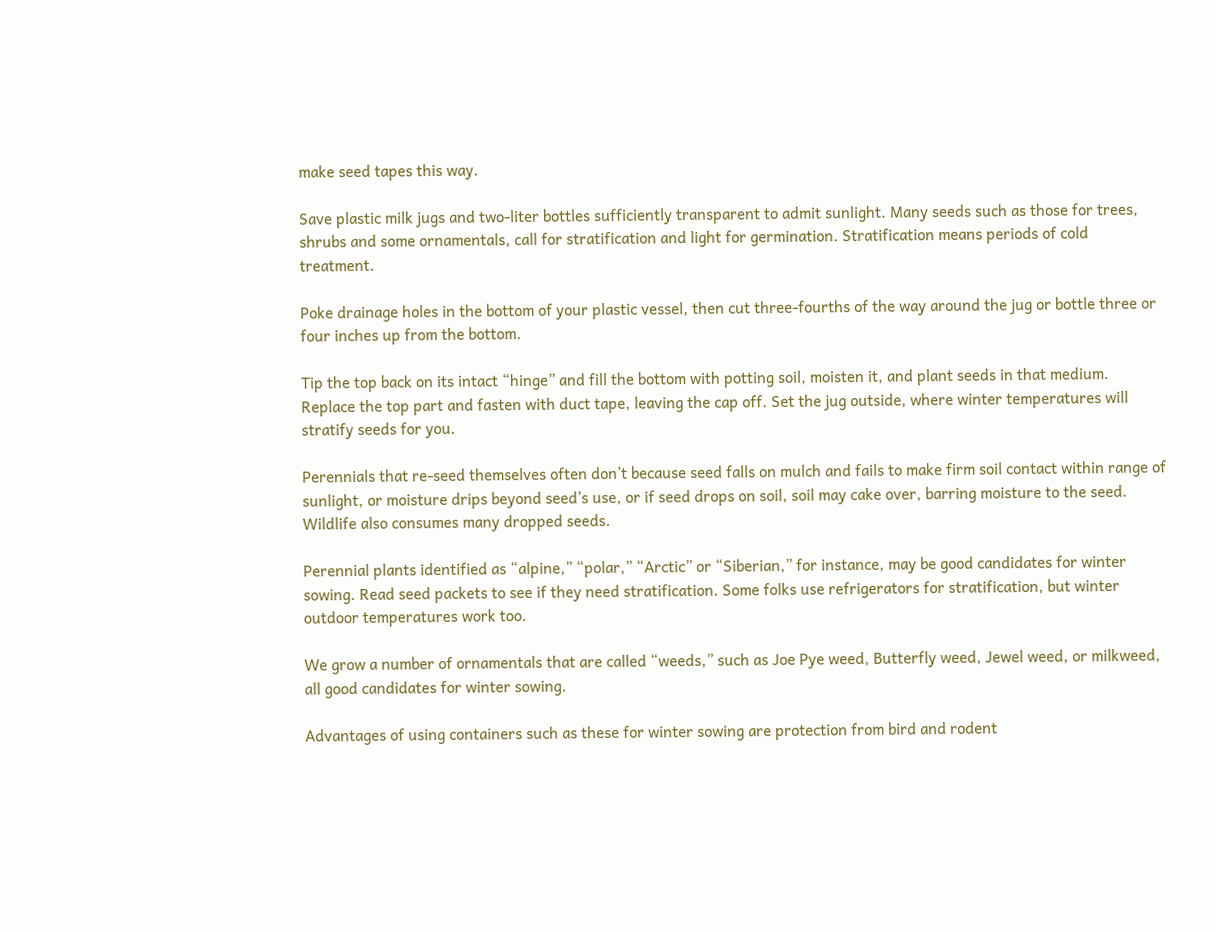make seed tapes this way.

Save plastic milk jugs and two-liter bottles sufficiently transparent to admit sunlight. Many seeds such as those for trees, shrubs and some ornamentals, call for stratification and light for germination. Stratification means periods of cold treatment.

Poke drainage holes in the bottom of your plastic vessel, then cut three-fourths of the way around the jug or bottle three or four inches up from the bottom.

Tip the top back on its intact “hinge” and fill the bottom with potting soil, moisten it, and plant seeds in that medium. Replace the top part and fasten with duct tape, leaving the cap off. Set the jug outside, where winter temperatures will stratify seeds for you.

Perennials that re-seed themselves often don’t because seed falls on mulch and fails to make firm soil contact within range of sunlight, or moisture drips beyond seed’s use, or if seed drops on soil, soil may cake over, barring moisture to the seed. Wildlife also consumes many dropped seeds.

Perennial plants identified as “alpine,” “polar,” “Arctic” or “Siberian,” for instance, may be good candidates for winter sowing. Read seed packets to see if they need stratification. Some folks use refrigerators for stratification, but winter outdoor temperatures work too.

We grow a number of ornamentals that are called “weeds,” such as Joe Pye weed, Butterfly weed, Jewel weed, or milkweed, all good candidates for winter sowing.

Advantages of using containers such as these for winter sowing are protection from bird and rodent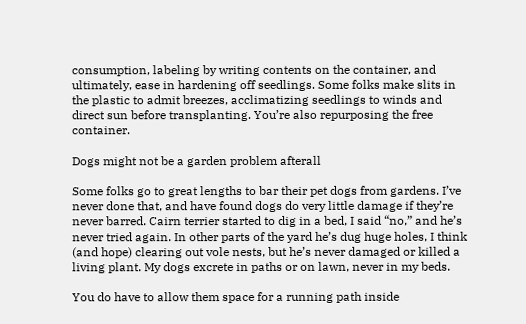consumption, labeling by writing contents on the container, and ultimately, ease in hardening off seedlings. Some folks make slits in the plastic to admit breezes, acclimatizing seedlings to winds and direct sun before transplanting. You’re also repurposing the free container.

Dogs might not be a garden problem afterall

Some folks go to great lengths to bar their pet dogs from gardens. I’ve never done that, and have found dogs do very little damage if they’re never barred. Cairn terrier started to dig in a bed, I said “no,” and he’s never tried again. In other parts of the yard he’s dug huge holes, I think (and hope) clearing out vole nests, but he’s never damaged or killed a living plant. My dogs excrete in paths or on lawn, never in my beds.

You do have to allow them space for a running path inside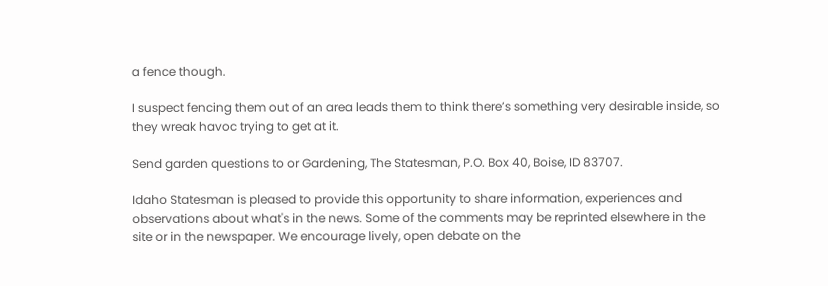a fence though.

I suspect fencing them out of an area leads them to think there’s something very desirable inside, so they wreak havoc trying to get at it.

Send garden questions to or Gardening, The Statesman, P.O. Box 40, Boise, ID 83707.

Idaho Statesman is pleased to provide this opportunity to share information, experiences and observations about what's in the news. Some of the comments may be reprinted elsewhere in the site or in the newspaper. We encourage lively, open debate on the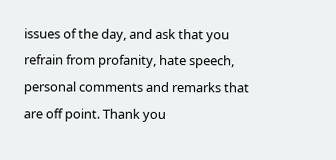issues of the day, and ask that you refrain from profanity, hate speech, personal comments and remarks that are off point. Thank you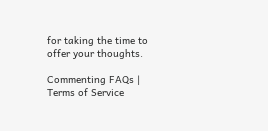for taking the time to offer your thoughts.

Commenting FAQs | Terms of Service